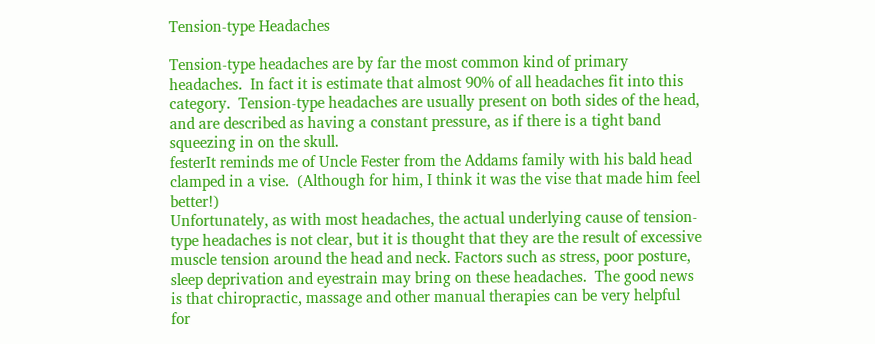Tension-type Headaches

Tension-type headaches are by far the most common kind of primary headaches.  In fact it is estimate that almost 90% of all headaches fit into this category.  Tension-type headaches are usually present on both sides of the head, and are described as having a constant pressure, as if there is a tight band squeezing in on the skull.
festerIt reminds me of Uncle Fester from the Addams family with his bald head clamped in a vise.  (Although for him, I think it was the vise that made him feel better!)
Unfortunately, as with most headaches, the actual underlying cause of tension-type headaches is not clear, but it is thought that they are the result of excessive muscle tension around the head and neck. Factors such as stress, poor posture, sleep deprivation and eyestrain may bring on these headaches.  The good news is that chiropractic, massage and other manual therapies can be very helpful for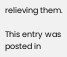relieving them.

This entry was posted in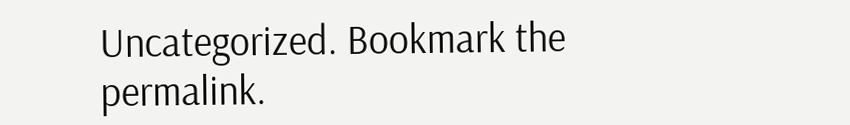Uncategorized. Bookmark the permalink.